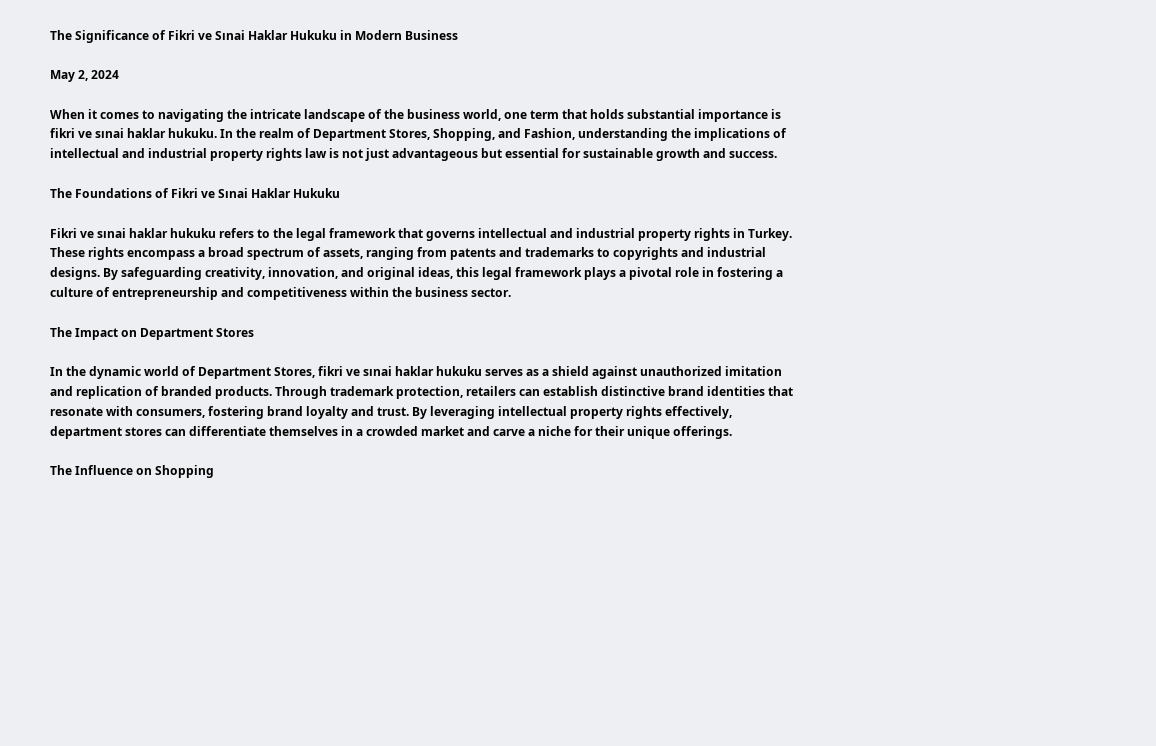The Significance of Fikri ve Sınai Haklar Hukuku in Modern Business

May 2, 2024

When it comes to navigating the intricate landscape of the business world, one term that holds substantial importance is fikri ve sınai haklar hukuku. In the realm of Department Stores, Shopping, and Fashion, understanding the implications of intellectual and industrial property rights law is not just advantageous but essential for sustainable growth and success.

The Foundations of Fikri ve Sınai Haklar Hukuku

Fikri ve sınai haklar hukuku refers to the legal framework that governs intellectual and industrial property rights in Turkey. These rights encompass a broad spectrum of assets, ranging from patents and trademarks to copyrights and industrial designs. By safeguarding creativity, innovation, and original ideas, this legal framework plays a pivotal role in fostering a culture of entrepreneurship and competitiveness within the business sector.

The Impact on Department Stores

In the dynamic world of Department Stores, fikri ve sınai haklar hukuku serves as a shield against unauthorized imitation and replication of branded products. Through trademark protection, retailers can establish distinctive brand identities that resonate with consumers, fostering brand loyalty and trust. By leveraging intellectual property rights effectively, department stores can differentiate themselves in a crowded market and carve a niche for their unique offerings.

The Influence on Shopping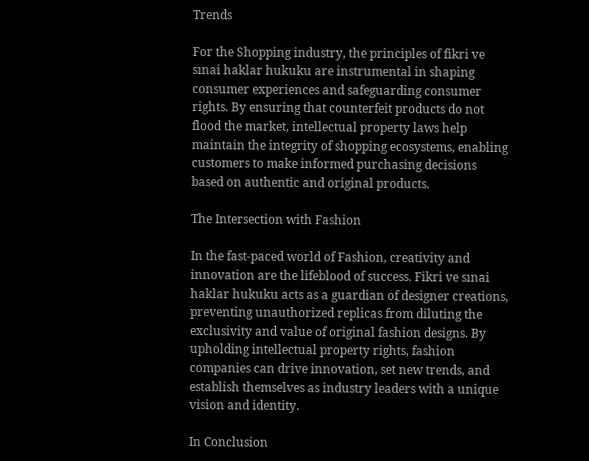Trends

For the Shopping industry, the principles of fikri ve sınai haklar hukuku are instrumental in shaping consumer experiences and safeguarding consumer rights. By ensuring that counterfeit products do not flood the market, intellectual property laws help maintain the integrity of shopping ecosystems, enabling customers to make informed purchasing decisions based on authentic and original products.

The Intersection with Fashion

In the fast-paced world of Fashion, creativity and innovation are the lifeblood of success. Fikri ve sınai haklar hukuku acts as a guardian of designer creations, preventing unauthorized replicas from diluting the exclusivity and value of original fashion designs. By upholding intellectual property rights, fashion companies can drive innovation, set new trends, and establish themselves as industry leaders with a unique vision and identity.

In Conclusion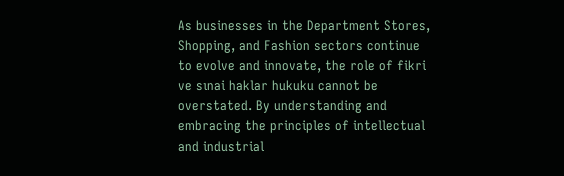As businesses in the Department Stores, Shopping, and Fashion sectors continue to evolve and innovate, the role of fikri ve sınai haklar hukuku cannot be overstated. By understanding and embracing the principles of intellectual and industrial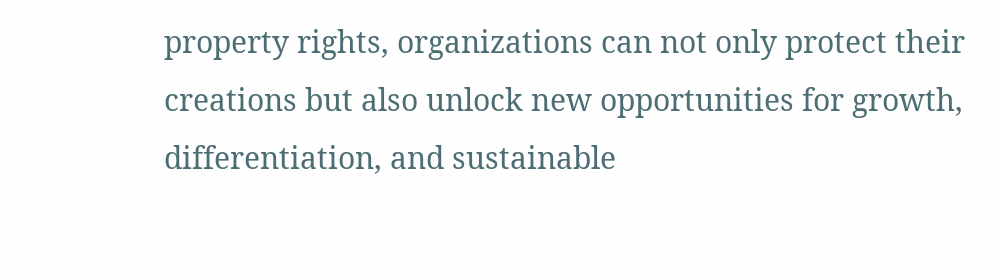property rights, organizations can not only protect their creations but also unlock new opportunities for growth, differentiation, and sustainable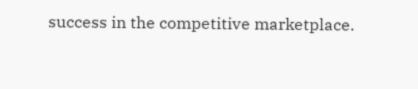success in the competitive marketplace.